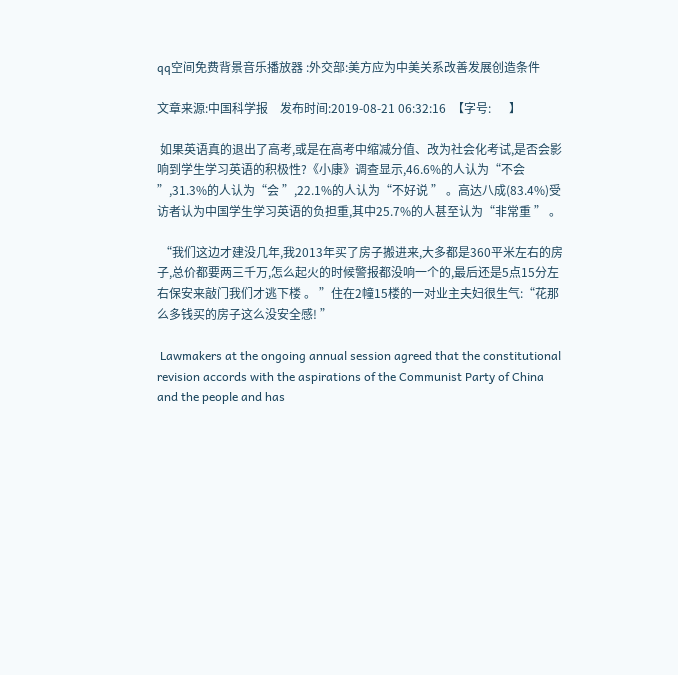qq空间免费背景音乐播放器 :外交部:美方应为中美关系改善发展创造条件

文章来源:中国科学报    发布时间:2019-08-21 06:32:16  【字号:      】

 如果英语真的退出了高考,或是在高考中缩减分值、改为社会化考试,是否会影响到学生学习英语的积极性?《小康》调查显示,46.6%的人认为“不会 ”,31.3%的人认为“会 ”,22.1%的人认为“不好说 ” 。高达八成(83.4%)受访者认为中国学生学习英语的负担重,其中25.7%的人甚至认为“非常重 ” 。

 “我们这边才建没几年,我2013年买了房子搬进来,大多都是360平米左右的房子,总价都要两三千万,怎么起火的时候警报都没响一个的,最后还是5点15分左右保安来敲门我们才逃下楼 。 ”住在2幢15楼的一对业主夫妇很生气:“花那么多钱买的房子这么没安全感! ”

 Lawmakers at the ongoing annual session agreed that the constitutional revision accords with the aspirations of the Communist Party of China and the people and has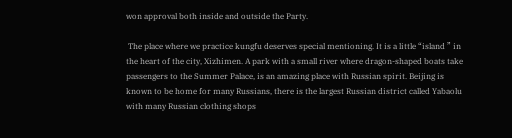won approval both inside and outside the Party.

 The place where we practice kungfu deserves special mentioning. It is a little “island ” in the heart of the city, Xizhimen. A park with a small river where dragon-shaped boats take passengers to the Summer Palace, is an amazing place with Russian spirit. Beijing is known to be home for many Russians, there is the largest Russian district called Yabaolu with many Russian clothing shops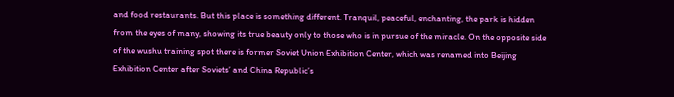and food restaurants. But this place is something different. Tranquil, peaceful, enchanting, the park is hidden from the eyes of many, showing its true beauty only to those who is in pursue of the miracle. On the opposite side of the wushu training spot there is former Soviet Union Exhibition Center, which was renamed into Beijing Exhibition Center after Soviets’ and China Republic’s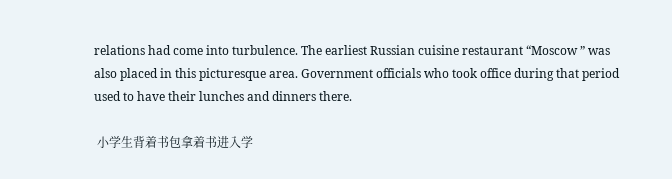relations had come into turbulence. The earliest Russian cuisine restaurant “Moscow ” was also placed in this picturesque area. Government officials who took office during that period used to have their lunches and dinners there.

 小学生背着书包拿着书进入学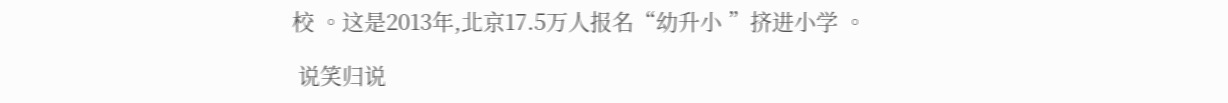校 。这是2013年,北京17.5万人报名“幼升小 ”挤进小学 。

 说笑归说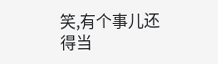笑,有个事儿还得当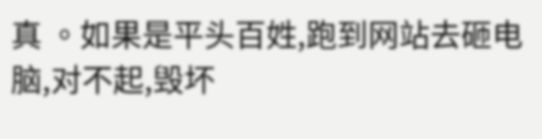真 。如果是平头百姓,跑到网站去砸电脑,对不起,毁坏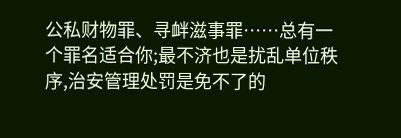公私财物罪、寻衅滋事罪……总有一个罪名适合你;最不济也是扰乱单位秩序,治安管理处罚是免不了的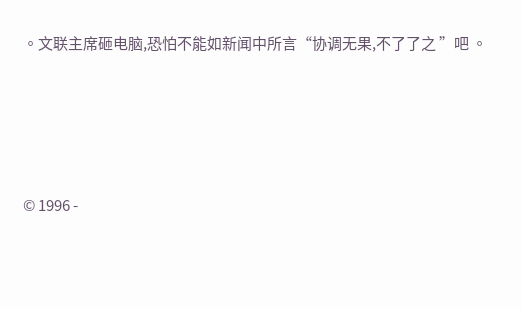。文联主席砸电脑,恐怕不能如新闻中所言“协调无果,不了了之 ”吧 。





© 1996 -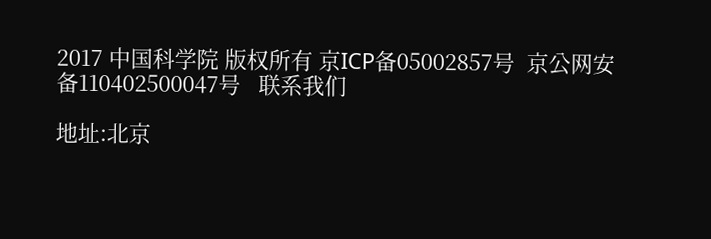2017 中国科学院 版权所有 京ICP备05002857号  京公网安备110402500047号   联系我们

地址:北京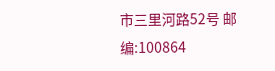市三里河路52号 邮编:100864